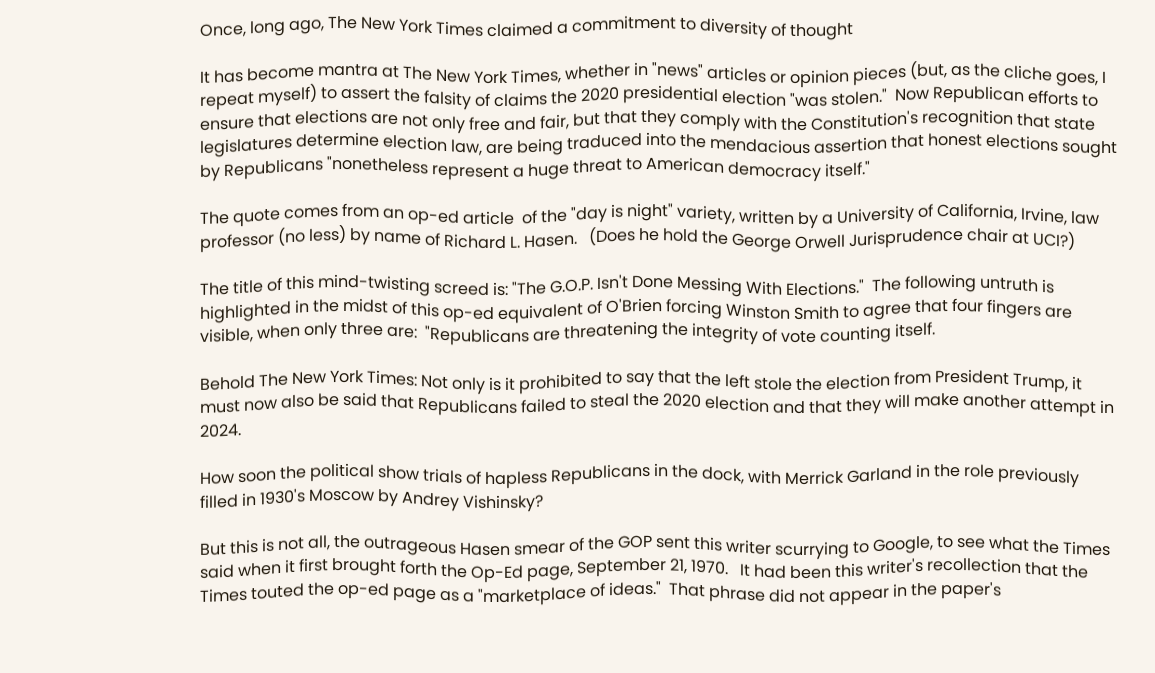Once, long ago, The New York Times claimed a commitment to diversity of thought

It has become mantra at The New York Times, whether in "news" articles or opinion pieces (but, as the cliche goes, I repeat myself) to assert the falsity of claims the 2020 presidential election "was stolen."  Now Republican efforts to ensure that elections are not only free and fair, but that they comply with the Constitution's recognition that state legislatures determine election law, are being traduced into the mendacious assertion that honest elections sought by Republicans "nonetheless represent a huge threat to American democracy itself."

The quote comes from an op-ed article  of the "day is night" variety, written by a University of California, Irvine, law professor (no less) by name of Richard L. Hasen.   (Does he hold the George Orwell Jurisprudence chair at UCI?)

The title of this mind-twisting screed is: "The G.O.P. Isn't Done Messing With Elections."  The following untruth is highlighted in the midst of this op-ed equivalent of O'Brien forcing Winston Smith to agree that four fingers are visible, when only three are:  "Republicans are threatening the integrity of vote counting itself.

Behold The New York Times: Not only is it prohibited to say that the left stole the election from President Trump, it must now also be said that Republicans failed to steal the 2020 election and that they will make another attempt in 2024.

How soon the political show trials of hapless Republicans in the dock, with Merrick Garland in the role previously filled in 1930's Moscow by Andrey Vishinsky?

But this is not all, the outrageous Hasen smear of the GOP sent this writer scurrying to Google, to see what the Times said when it first brought forth the Op-Ed page, September 21, 1970.   It had been this writer's recollection that the Times touted the op-ed page as a "marketplace of ideas."  That phrase did not appear in the paper's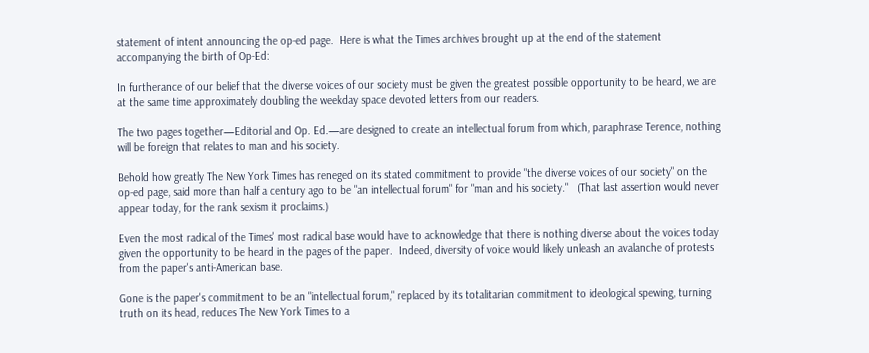statement of intent announcing the op-ed page.  Here is what the Times archives brought up at the end of the statement accompanying the birth of Op-Ed:

In furtherance of our belief that the diverse voices of our society must be given the greatest possible opportunity to be heard, we are at the same time approximately doubling the weekday space devoted letters from our readers.

The two pages together—Editorial and Op. Ed.—are designed to create an intellectual forum from which, paraphrase Terence, nothing will be foreign that relates to man and his society.

Behold how greatly The New York Times has reneged on its stated commitment to provide "the diverse voices of our society" on the op-ed page, said more than half a century ago to be "an intellectual forum" for "man and his society."   (That last assertion would never appear today, for the rank sexism it proclaims.)

Even the most radical of the Times' most radical base would have to acknowledge that there is nothing diverse about the voices today given the opportunity to be heard in the pages of the paper.  Indeed, diversity of voice would likely unleash an avalanche of protests from the paper's anti-American base.

Gone is the paper's commitment to be an "intellectual forum," replaced by its totalitarian commitment to ideological spewing, turning truth on its head, reduces The New York Times to a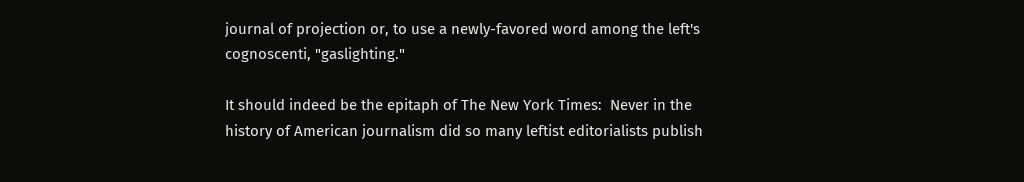journal of projection or, to use a newly-favored word among the left's cognoscenti, "gaslighting."

It should indeed be the epitaph of The New York Times:  Never in the history of American journalism did so many leftist editorialists publish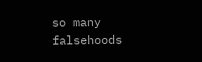so many falsehoods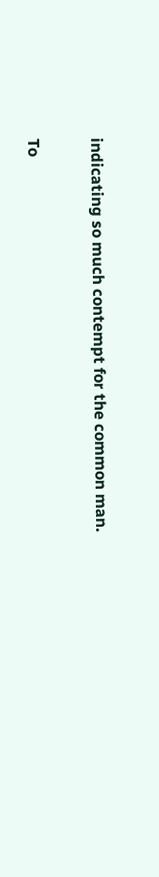indicating so much contempt for the common man.

To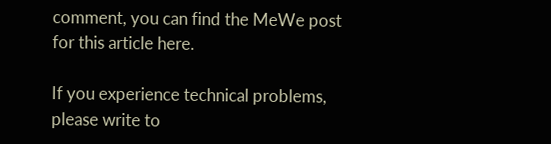comment, you can find the MeWe post for this article here.

If you experience technical problems, please write to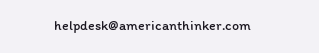helpdesk@americanthinker.com